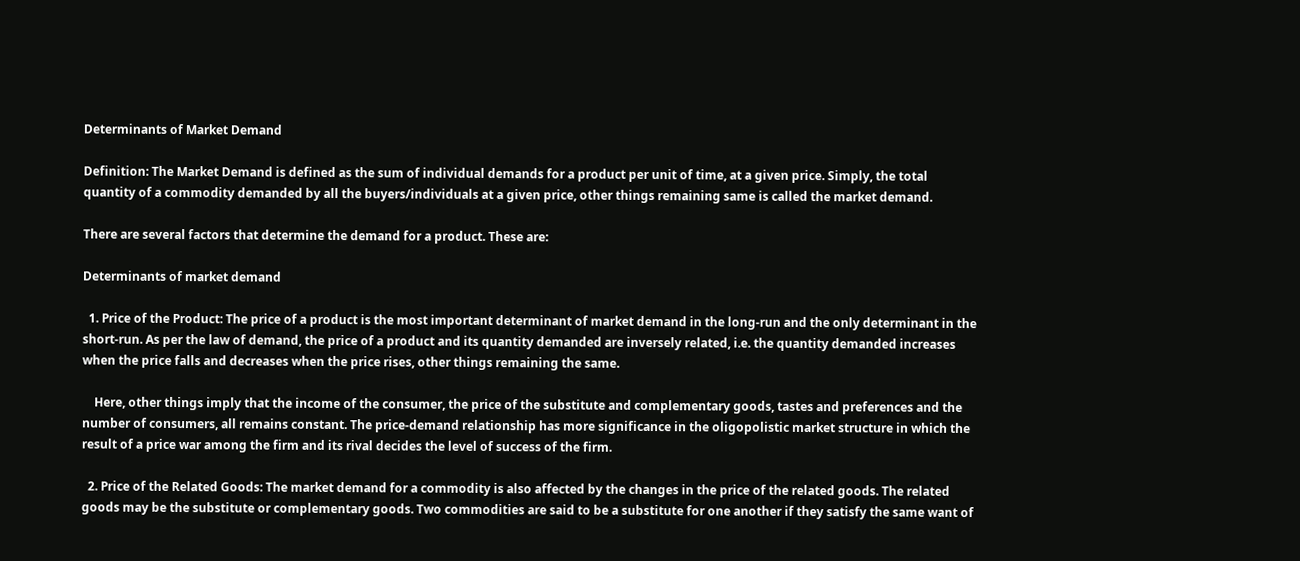Determinants of Market Demand

Definition: The Market Demand is defined as the sum of individual demands for a product per unit of time, at a given price. Simply, the total quantity of a commodity demanded by all the buyers/individuals at a given price, other things remaining same is called the market demand.

There are several factors that determine the demand for a product. These are:

Determinants of market demand

  1. Price of the Product: The price of a product is the most important determinant of market demand in the long-run and the only determinant in the short-run. As per the law of demand, the price of a product and its quantity demanded are inversely related, i.e. the quantity demanded increases when the price falls and decreases when the price rises, other things remaining the same.

    Here, other things imply that the income of the consumer, the price of the substitute and complementary goods, tastes and preferences and the number of consumers, all remains constant. The price-demand relationship has more significance in the oligopolistic market structure in which the result of a price war among the firm and its rival decides the level of success of the firm.

  2. Price of the Related Goods: The market demand for a commodity is also affected by the changes in the price of the related goods. The related goods may be the substitute or complementary goods. Two commodities are said to be a substitute for one another if they satisfy the same want of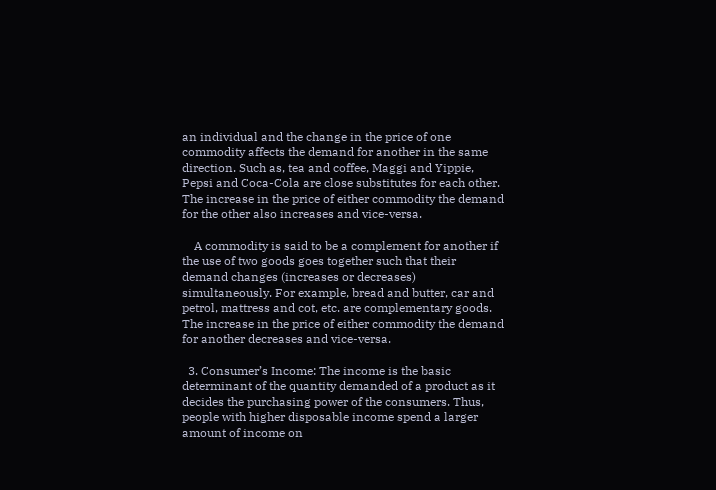an individual and the change in the price of one commodity affects the demand for another in the same direction. Such as, tea and coffee, Maggi and Yippie, Pepsi and Coca-Cola are close substitutes for each other. The increase in the price of either commodity the demand for the other also increases and vice-versa.

    A commodity is said to be a complement for another if the use of two goods goes together such that their demand changes (increases or decreases) simultaneously. For example, bread and butter, car and petrol, mattress and cot, etc. are complementary goods. The increase in the price of either commodity the demand for another decreases and vice-versa.

  3. Consumer’s Income: The income is the basic determinant of the quantity demanded of a product as it decides the purchasing power of the consumers. Thus, people with higher disposable income spend a larger amount of income on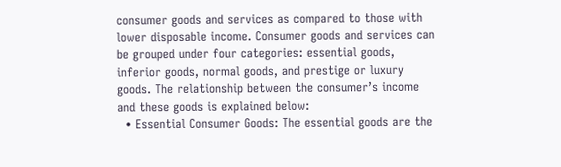consumer goods and services as compared to those with lower disposable income. Consumer goods and services can be grouped under four categories: essential goods, inferior goods, normal goods, and prestige or luxury goods. The relationship between the consumer’s income and these goods is explained below:
  • Essential Consumer Goods: The essential goods are the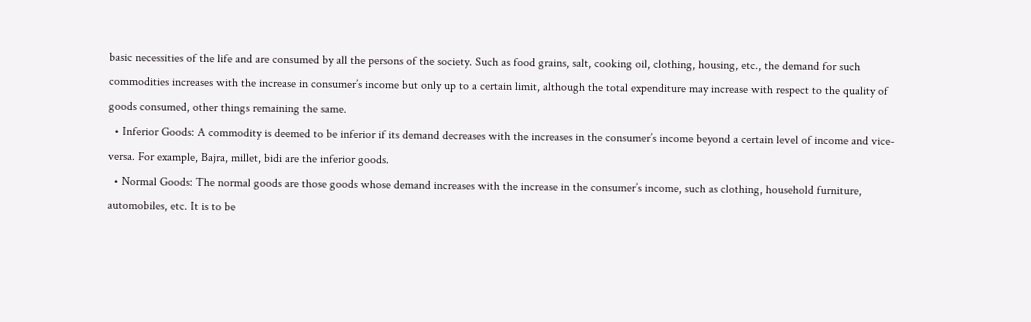basic necessities of the life and are consumed by all the persons of the society. Such as food grains, salt, cooking oil, clothing, housing, etc., the demand for such commodities increases with the increase in consumer’s income but only up to a certain limit, although the total expenditure may increase with respect to the quality of goods consumed, other things remaining the same.
  • Inferior Goods: A commodity is deemed to be inferior if its demand decreases with the increases in the consumer’s income beyond a certain level of income and vice-versa. For example, Bajra, millet, bidi are the inferior goods.
  • Normal Goods: The normal goods are those goods whose demand increases with the increase in the consumer’s income, such as clothing, household furniture, automobiles, etc. It is to be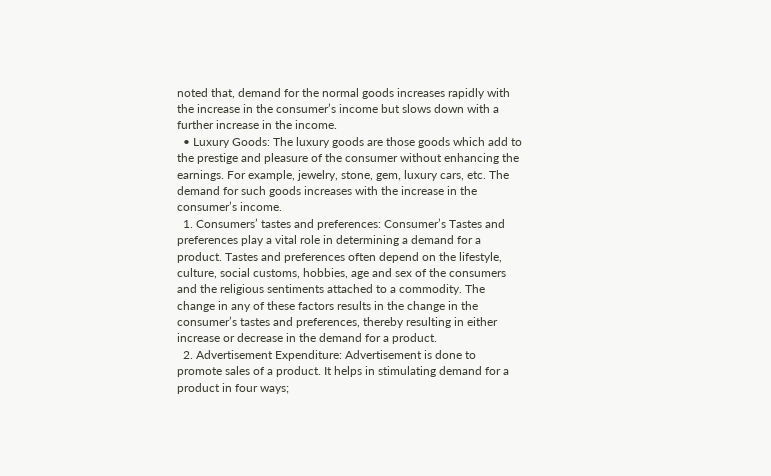noted that, demand for the normal goods increases rapidly with the increase in the consumer’s income but slows down with a further increase in the income.
  • Luxury Goods: The luxury goods are those goods which add to the prestige and pleasure of the consumer without enhancing the earnings. For example, jewelry, stone, gem, luxury cars, etc. The demand for such goods increases with the increase in the consumer’s income.
  1. Consumers’ tastes and preferences: Consumer’s Tastes and preferences play a vital role in determining a demand for a product. Tastes and preferences often depend on the lifestyle, culture, social customs, hobbies, age and sex of the consumers and the religious sentiments attached to a commodity. The change in any of these factors results in the change in the consumer’s tastes and preferences, thereby resulting in either increase or decrease in the demand for a product.
  2. Advertisement Expenditure: Advertisement is done to promote sales of a product. It helps in stimulating demand for a product in four ways;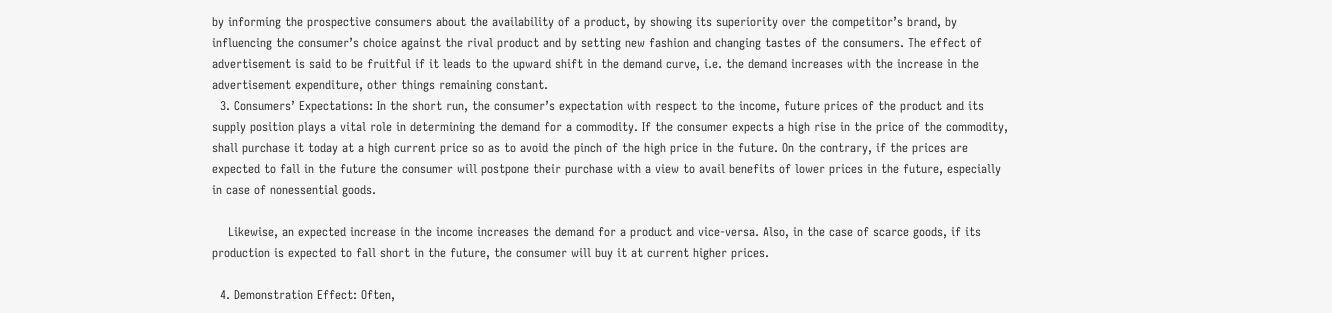by informing the prospective consumers about the availability of a product, by showing its superiority over the competitor’s brand, by influencing the consumer’s choice against the rival product and by setting new fashion and changing tastes of the consumers. The effect of advertisement is said to be fruitful if it leads to the upward shift in the demand curve, i.e. the demand increases with the increase in the advertisement expenditure, other things remaining constant.
  3. Consumers’ Expectations: In the short run, the consumer’s expectation with respect to the income, future prices of the product and its supply position plays a vital role in determining the demand for a commodity. If the consumer expects a high rise in the price of the commodity, shall purchase it today at a high current price so as to avoid the pinch of the high price in the future. On the contrary, if the prices are expected to fall in the future the consumer will postpone their purchase with a view to avail benefits of lower prices in the future, especially in case of nonessential goods.

    Likewise, an expected increase in the income increases the demand for a product and vice-versa. Also, in the case of scarce goods, if its production is expected to fall short in the future, the consumer will buy it at current higher prices.

  4. Demonstration Effect: Often,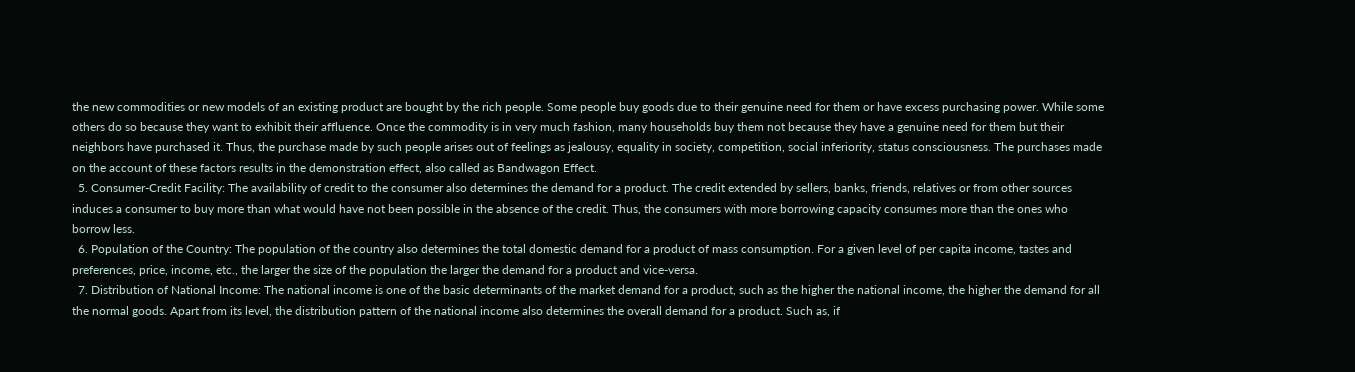the new commodities or new models of an existing product are bought by the rich people. Some people buy goods due to their genuine need for them or have excess purchasing power. While some others do so because they want to exhibit their affluence. Once the commodity is in very much fashion, many households buy them not because they have a genuine need for them but their neighbors have purchased it. Thus, the purchase made by such people arises out of feelings as jealousy, equality in society, competition, social inferiority, status consciousness. The purchases made on the account of these factors results in the demonstration effect, also called as Bandwagon Effect.
  5. Consumer-Credit Facility: The availability of credit to the consumer also determines the demand for a product. The credit extended by sellers, banks, friends, relatives or from other sources induces a consumer to buy more than what would have not been possible in the absence of the credit. Thus, the consumers with more borrowing capacity consumes more than the ones who borrow less.
  6. Population of the Country: The population of the country also determines the total domestic demand for a product of mass consumption. For a given level of per capita income, tastes and preferences, price, income, etc., the larger the size of the population the larger the demand for a product and vice-versa.
  7. Distribution of National Income: The national income is one of the basic determinants of the market demand for a product, such as the higher the national income, the higher the demand for all the normal goods. Apart from its level, the distribution pattern of the national income also determines the overall demand for a product. Such as, if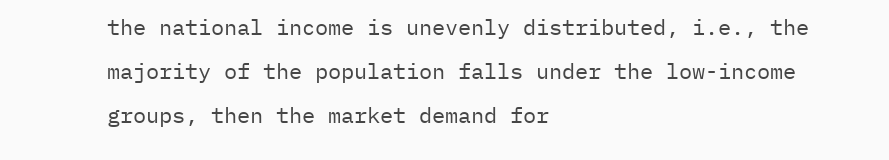the national income is unevenly distributed, i.e., the majority of the population falls under the low-income groups, then the market demand for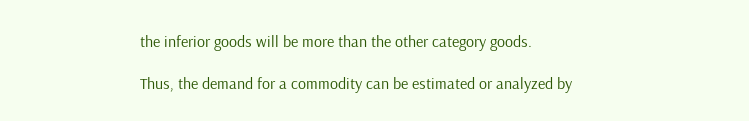the inferior goods will be more than the other category goods.

Thus, the demand for a commodity can be estimated or analyzed by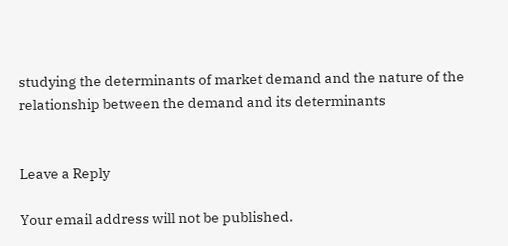studying the determinants of market demand and the nature of the relationship between the demand and its determinants


Leave a Reply

Your email address will not be published.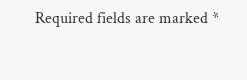Required fields are marked *